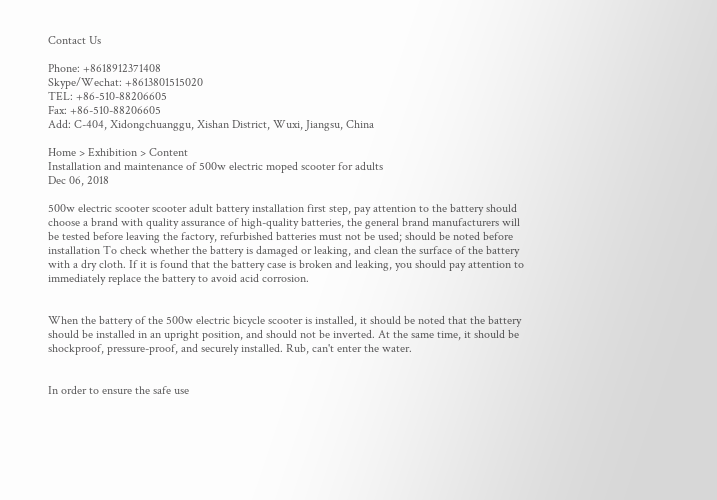Contact Us

Phone: +8618912371408
Skype/Wechat: +8613801515020
TEL: +86-510-88206605
Fax: +86-510-88206605
Add: C-404, Xidongchuanggu, Xishan District, Wuxi, Jiangsu, China

Home > Exhibition > Content
Installation and maintenance of 500w electric moped scooter for adults
Dec 06, 2018

500w electric scooter scooter adult battery installation first step, pay attention to the battery should choose a brand with quality assurance of high-quality batteries, the general brand manufacturers will be tested before leaving the factory, refurbished batteries must not be used; should be noted before installation To check whether the battery is damaged or leaking, and clean the surface of the battery with a dry cloth. If it is found that the battery case is broken and leaking, you should pay attention to immediately replace the battery to avoid acid corrosion.


When the battery of the 500w electric bicycle scooter is installed, it should be noted that the battery should be installed in an upright position, and should not be inverted. At the same time, it should be shockproof, pressure-proof, and securely installed. Rub, can't enter the water.


In order to ensure the safe use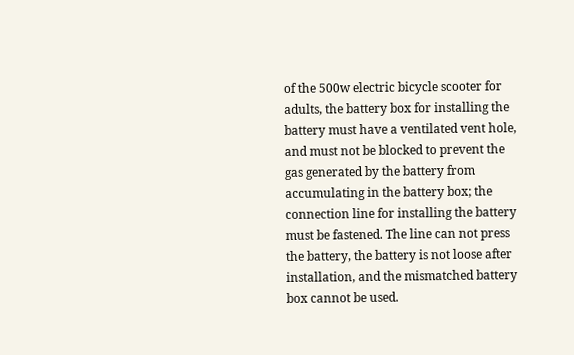of the 500w electric bicycle scooter for adults, the battery box for installing the battery must have a ventilated vent hole, and must not be blocked to prevent the gas generated by the battery from accumulating in the battery box; the connection line for installing the battery must be fastened. The line can not press the battery, the battery is not loose after installation, and the mismatched battery box cannot be used.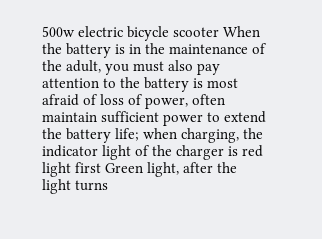500w electric bicycle scooter When the battery is in the maintenance of the adult, you must also pay attention to the battery is most afraid of loss of power, often maintain sufficient power to extend the battery life; when charging, the indicator light of the charger is red light first Green light, after the light turns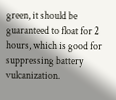green, it should be guaranteed to float for 2 hours, which is good for suppressing battery vulcanization.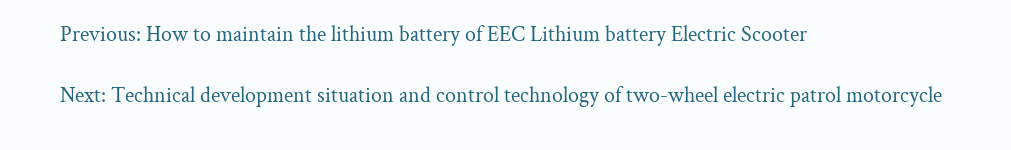Previous: How to maintain the lithium battery of EEC Lithium battery Electric Scooter

Next: Technical development situation and control technology of two-wheel electric patrol motorcycle